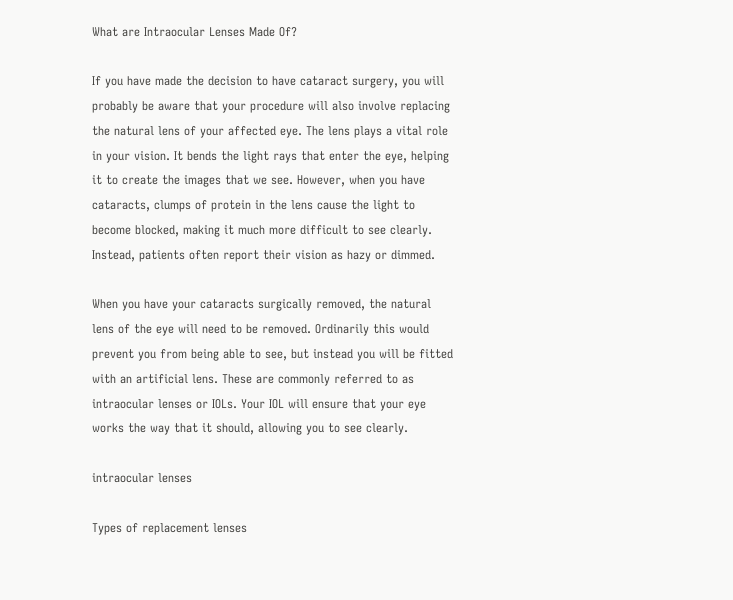What are Intraocular Lenses Made Of?

If you have made the decision to have cataract surgery, you will probably be aware that your procedure will also involve replacing the natural lens of your affected eye. The lens plays a vital role in your vision. It bends the light rays that enter the eye, helping it to create the images that we see. However, when you have cataracts, clumps of protein in the lens cause the light to become blocked, making it much more difficult to see clearly. Instead, patients often report their vision as hazy or dimmed.

When you have your cataracts surgically removed, the natural lens of the eye will need to be removed. Ordinarily this would prevent you from being able to see, but instead you will be fitted with an artificial lens. These are commonly referred to as intraocular lenses or IOLs. Your IOL will ensure that your eye works the way that it should, allowing you to see clearly.

intraocular lenses

Types of replacement lenses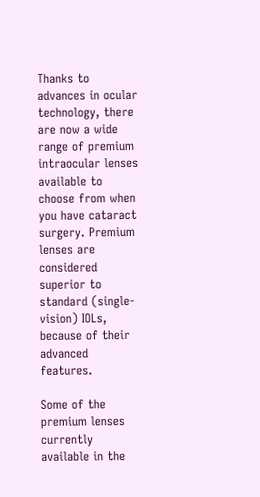Thanks to advances in ocular technology, there are now a wide range of premium intraocular lenses available to choose from when you have cataract surgery. Premium lenses are considered superior to standard (single-vision) IOLs, because of their advanced features.

Some of the premium lenses currently available in the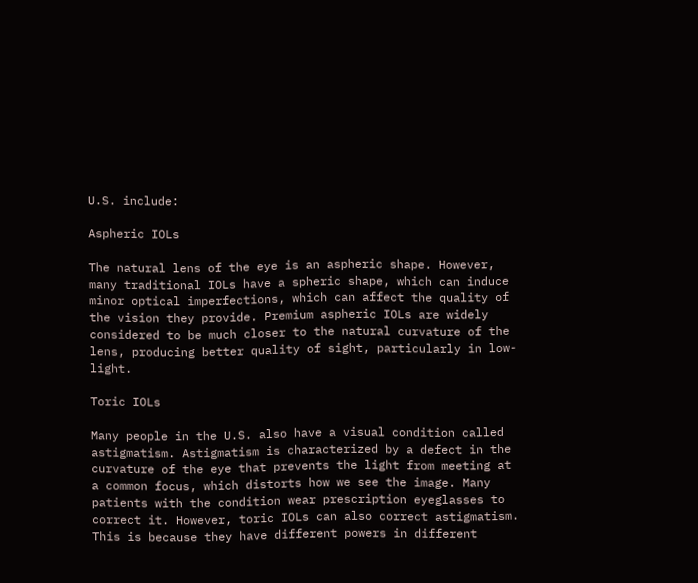U.S. include:

Aspheric IOLs

The natural lens of the eye is an aspheric shape. However, many traditional IOLs have a spheric shape, which can induce minor optical imperfections, which can affect the quality of the vision they provide. Premium aspheric IOLs are widely considered to be much closer to the natural curvature of the lens, producing better quality of sight, particularly in low-light.

Toric IOLs

Many people in the U.S. also have a visual condition called astigmatism. Astigmatism is characterized by a defect in the curvature of the eye that prevents the light from meeting at a common focus, which distorts how we see the image. Many patients with the condition wear prescription eyeglasses to correct it. However, toric IOLs can also correct astigmatism. This is because they have different powers in different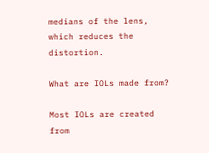medians of the lens, which reduces the distortion.

What are IOLs made from?

Most IOLs are created from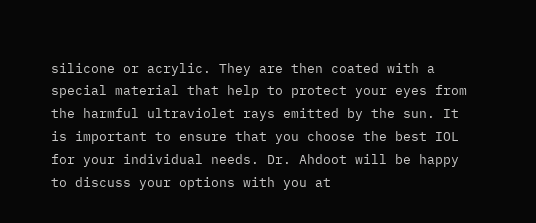silicone or acrylic. They are then coated with a special material that help to protect your eyes from the harmful ultraviolet rays emitted by the sun. It is important to ensure that you choose the best IOL for your individual needs. Dr. Ahdoot will be happy to discuss your options with you at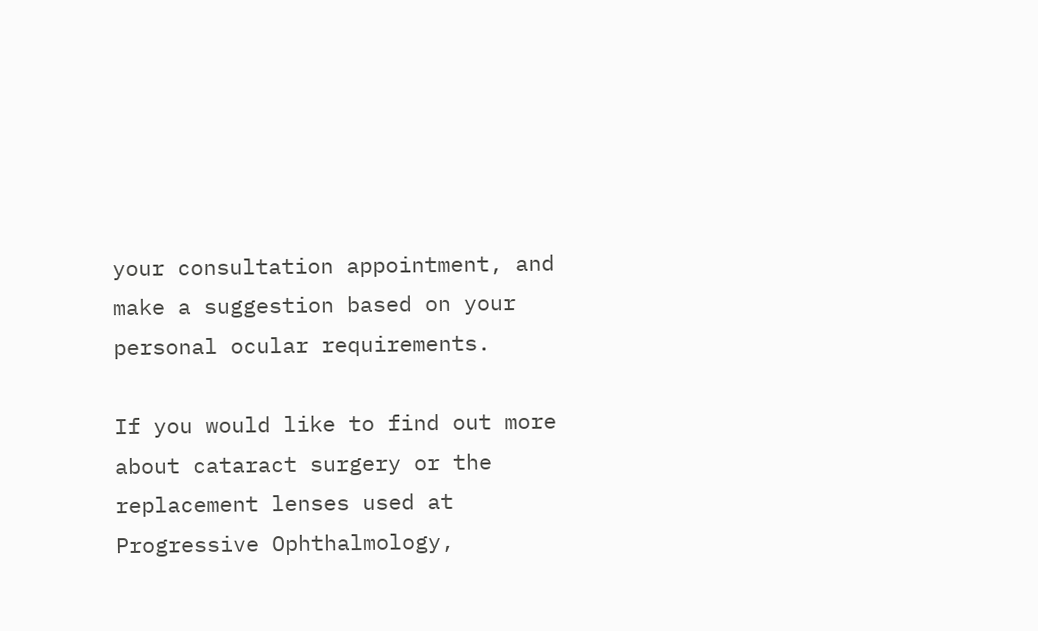your consultation appointment, and make a suggestion based on your personal ocular requirements.

If you would like to find out more about cataract surgery or the replacement lenses used at Progressive Ophthalmology,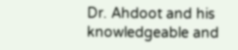Dr. Ahdoot and his knowledgeable and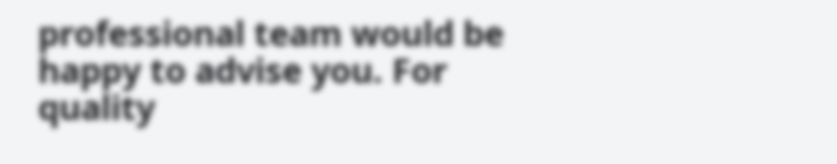professional team would be happy to advise you. For quality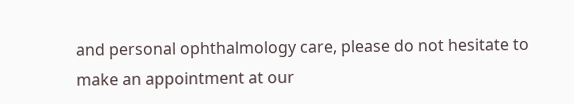and personal ophthalmology care, please do not hesitate to make an appointment at our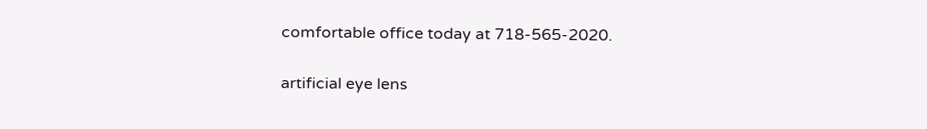comfortable office today at 718-565-2020.

artificial eye lens